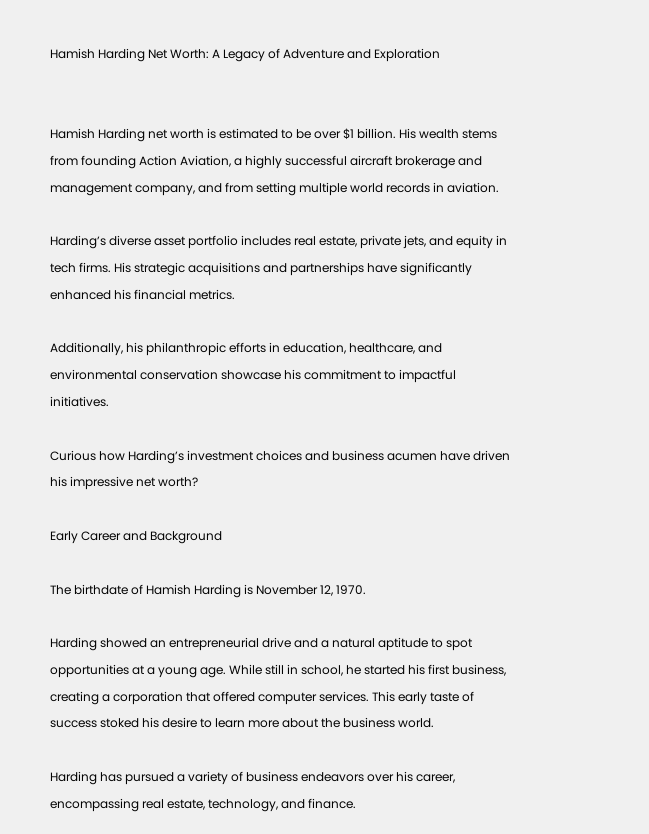Hamish Harding Net Worth: A Legacy of Adventure and Exploration


Hamish Harding net worth is estimated to be over $1 billion. His wealth stems from founding Action Aviation, a highly successful aircraft brokerage and management company, and from setting multiple world records in aviation.

Harding’s diverse asset portfolio includes real estate, private jets, and equity in tech firms. His strategic acquisitions and partnerships have significantly enhanced his financial metrics.

Additionally, his philanthropic efforts in education, healthcare, and environmental conservation showcase his commitment to impactful initiatives.

Curious how Harding’s investment choices and business acumen have driven his impressive net worth?

Early Career and Background

The birthdate of Hamish Harding is November 12, 1970.

Harding showed an entrepreneurial drive and a natural aptitude to spot opportunities at a young age. While still in school, he started his first business, creating a corporation that offered computer services. This early taste of success stoked his desire to learn more about the business world.

Harding has pursued a variety of business endeavors over his career, encompassing real estate, technology, and finance.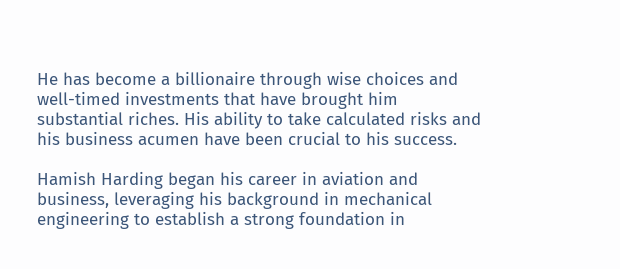He has become a billionaire through wise choices and well-timed investments that have brought him substantial riches. His ability to take calculated risks and his business acumen have been crucial to his success.

Hamish Harding began his career in aviation and business, leveraging his background in mechanical engineering to establish a strong foundation in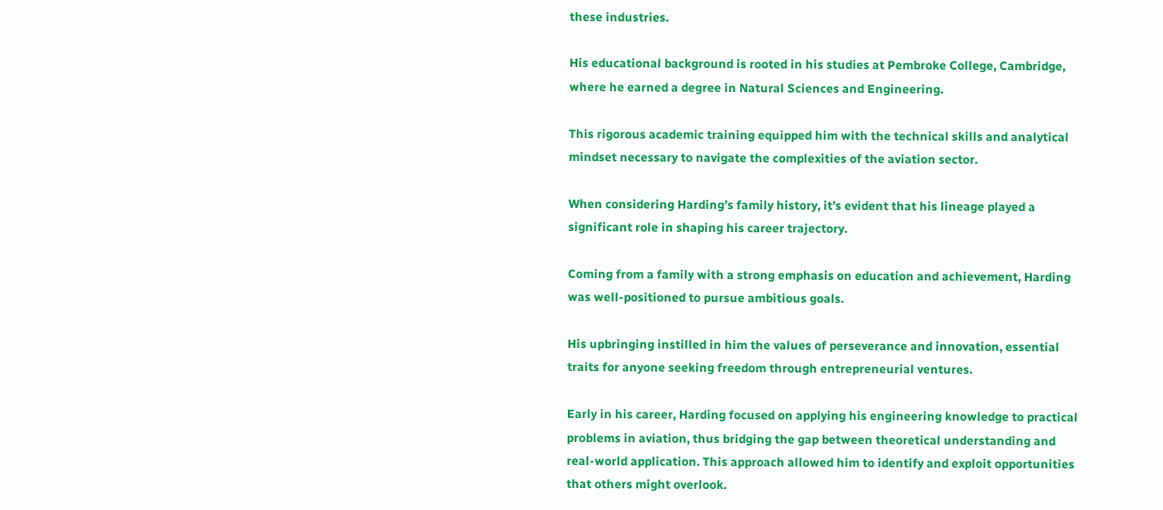these industries.

His educational background is rooted in his studies at Pembroke College, Cambridge, where he earned a degree in Natural Sciences and Engineering.

This rigorous academic training equipped him with the technical skills and analytical mindset necessary to navigate the complexities of the aviation sector.

When considering Harding’s family history, it’s evident that his lineage played a significant role in shaping his career trajectory.

Coming from a family with a strong emphasis on education and achievement, Harding was well-positioned to pursue ambitious goals.

His upbringing instilled in him the values of perseverance and innovation, essential traits for anyone seeking freedom through entrepreneurial ventures.

Early in his career, Harding focused on applying his engineering knowledge to practical problems in aviation, thus bridging the gap between theoretical understanding and real-world application. This approach allowed him to identify and exploit opportunities that others might overlook.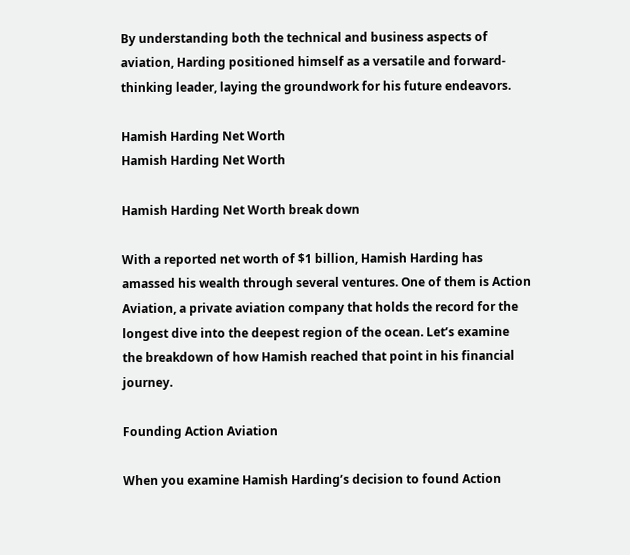By understanding both the technical and business aspects of aviation, Harding positioned himself as a versatile and forward-thinking leader, laying the groundwork for his future endeavors.

Hamish Harding Net Worth
Hamish Harding Net Worth

Hamish Harding Net Worth break down

With a reported net worth of $1 billion, Hamish Harding has amassed his wealth through several ventures. One of them is Action Aviation, a private aviation company that holds the record for the longest dive into the deepest region of the ocean. Let’s examine the breakdown of how Hamish reached that point in his financial journey.

Founding Action Aviation

When you examine Hamish Harding’s decision to found Action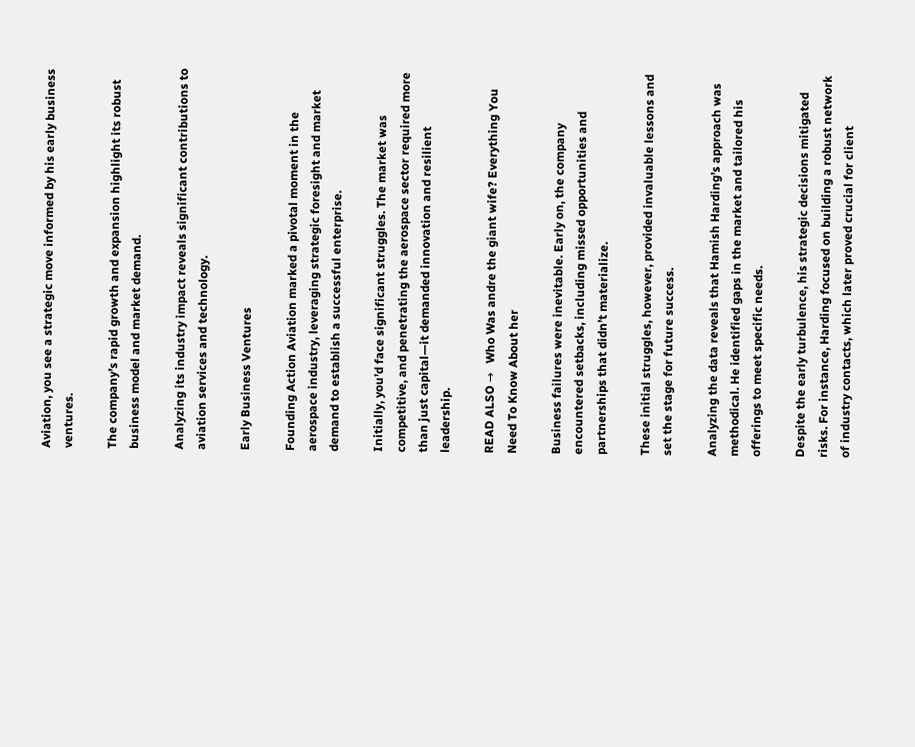Aviation, you see a strategic move informed by his early business ventures.

The company’s rapid growth and expansion highlight its robust business model and market demand.

Analyzing its industry impact reveals significant contributions to aviation services and technology.

Early Business Ventures

Founding Action Aviation marked a pivotal moment in the aerospace industry, leveraging strategic foresight and market demand to establish a successful enterprise.

Initially, you’d face significant struggles. The market was competitive, and penetrating the aerospace sector required more than just capital—it demanded innovation and resilient leadership.

READ ALSO →   Who Was andre the giant wife? Everything You Need To Know About her

Business failures were inevitable. Early on, the company encountered setbacks, including missed opportunities and partnerships that didn’t materialize.

These initial struggles, however, provided invaluable lessons and set the stage for future success.

Analyzing the data reveals that Hamish Harding’s approach was methodical. He identified gaps in the market and tailored his offerings to meet specific needs.

Despite the early turbulence, his strategic decisions mitigated risks. For instance, Harding focused on building a robust network of industry contacts, which later proved crucial for client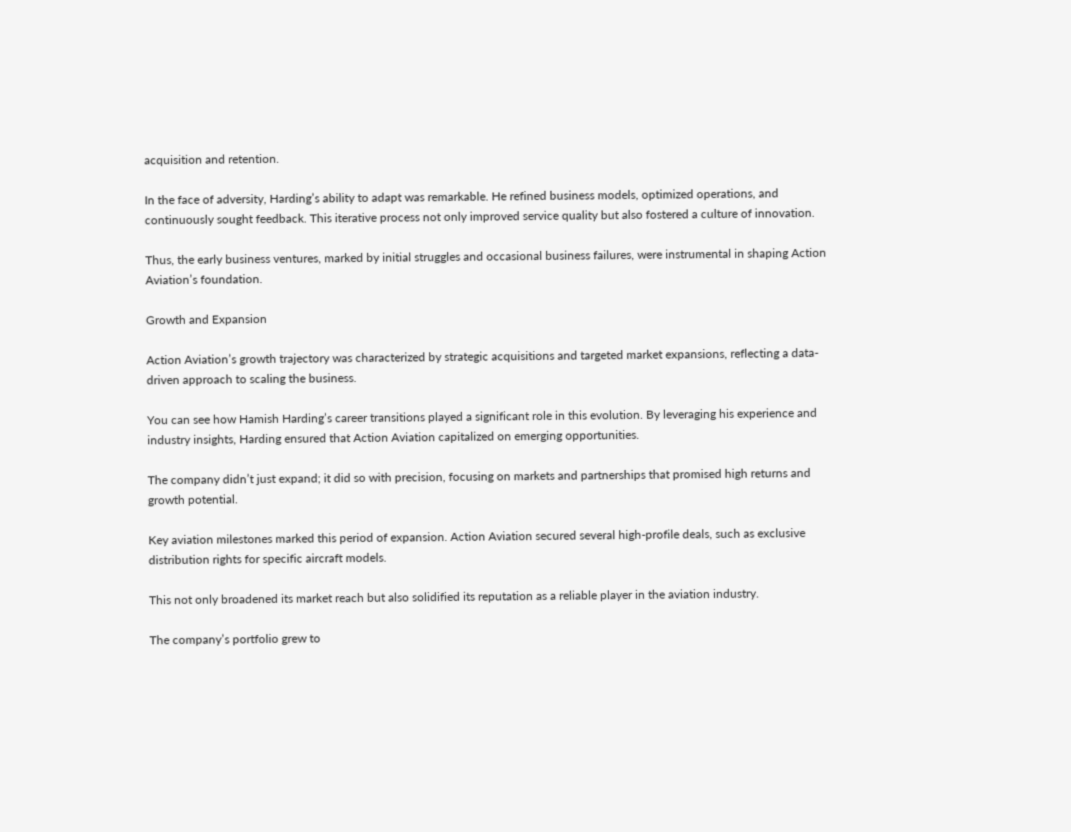acquisition and retention.

In the face of adversity, Harding’s ability to adapt was remarkable. He refined business models, optimized operations, and continuously sought feedback. This iterative process not only improved service quality but also fostered a culture of innovation.

Thus, the early business ventures, marked by initial struggles and occasional business failures, were instrumental in shaping Action Aviation’s foundation.

Growth and Expansion

Action Aviation’s growth trajectory was characterized by strategic acquisitions and targeted market expansions, reflecting a data-driven approach to scaling the business.

You can see how Hamish Harding’s career transitions played a significant role in this evolution. By leveraging his experience and industry insights, Harding ensured that Action Aviation capitalized on emerging opportunities.

The company didn’t just expand; it did so with precision, focusing on markets and partnerships that promised high returns and growth potential.

Key aviation milestones marked this period of expansion. Action Aviation secured several high-profile deals, such as exclusive distribution rights for specific aircraft models.

This not only broadened its market reach but also solidified its reputation as a reliable player in the aviation industry.

The company’s portfolio grew to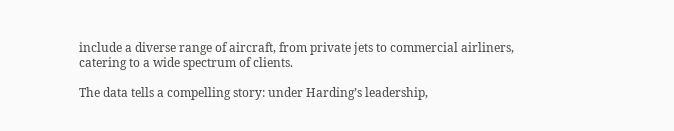include a diverse range of aircraft, from private jets to commercial airliners, catering to a wide spectrum of clients.

The data tells a compelling story: under Harding’s leadership,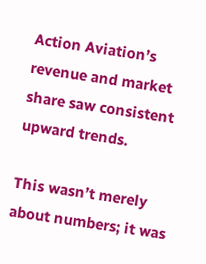Action Aviation’s revenue and market share saw consistent upward trends.

This wasn’t merely about numbers; it was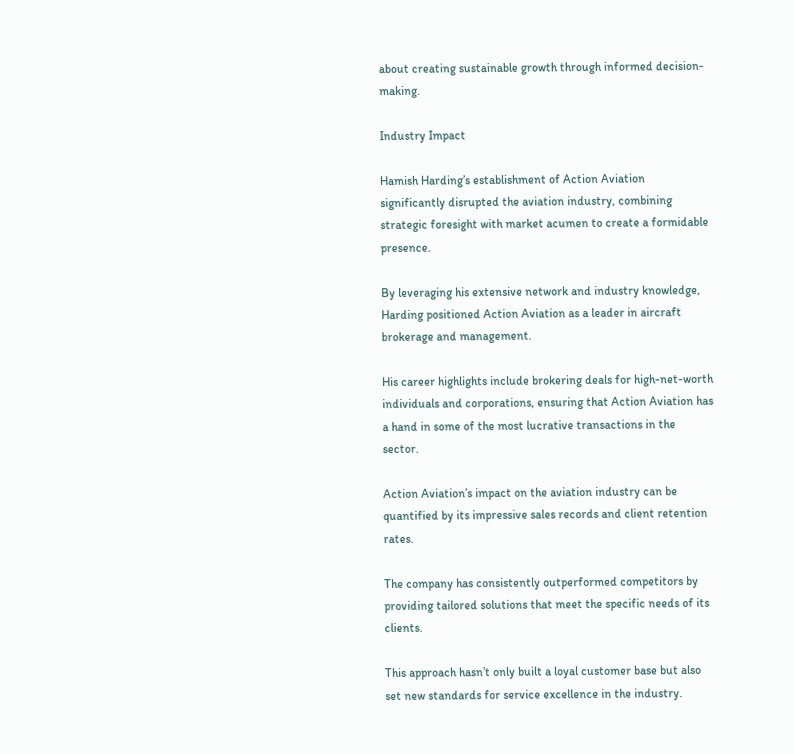about creating sustainable growth through informed decision-making.

Industry Impact

Hamish Harding’s establishment of Action Aviation significantly disrupted the aviation industry, combining strategic foresight with market acumen to create a formidable presence.

By leveraging his extensive network and industry knowledge, Harding positioned Action Aviation as a leader in aircraft brokerage and management.

His career highlights include brokering deals for high-net-worth individuals and corporations, ensuring that Action Aviation has a hand in some of the most lucrative transactions in the sector.

Action Aviation’s impact on the aviation industry can be quantified by its impressive sales records and client retention rates.

The company has consistently outperformed competitors by providing tailored solutions that meet the specific needs of its clients.

This approach hasn’t only built a loyal customer base but also set new standards for service excellence in the industry.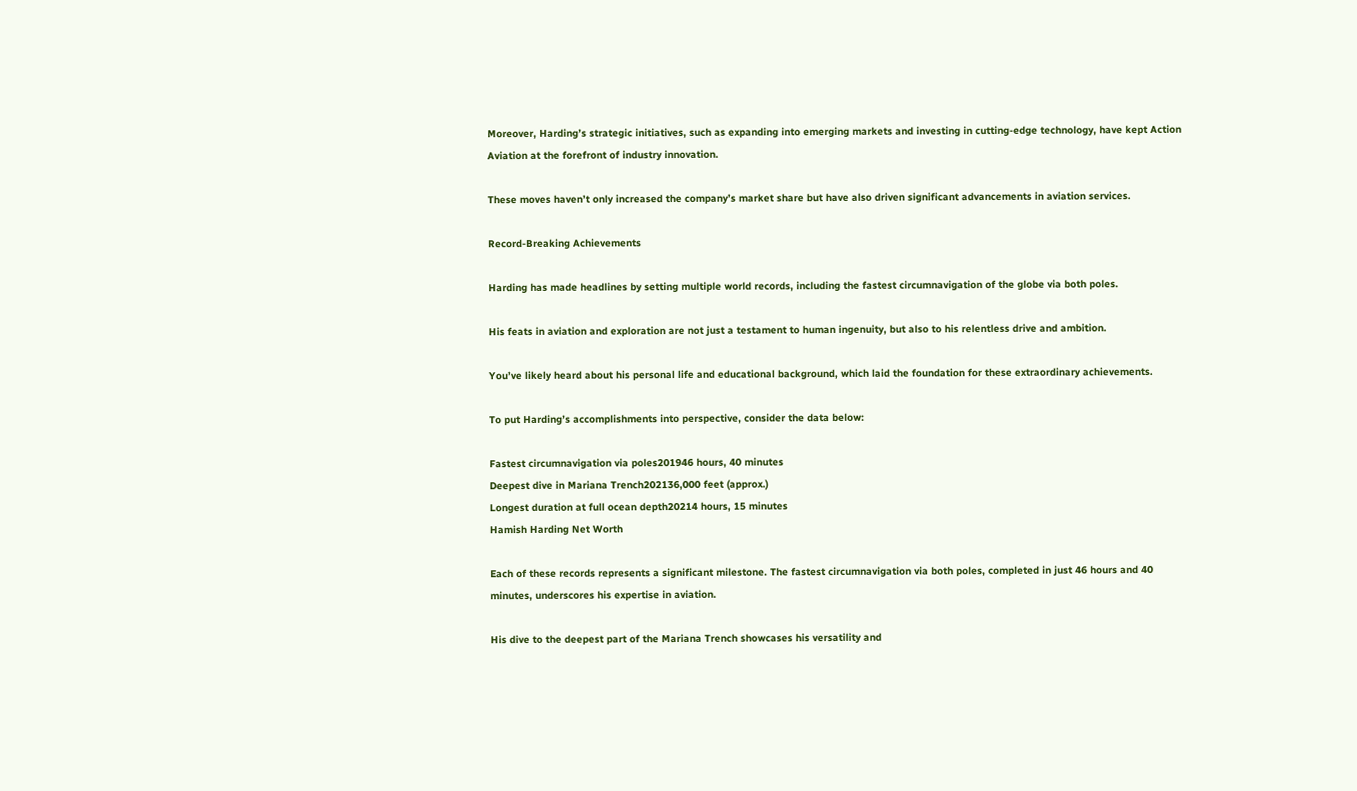Moreover, Harding’s strategic initiatives, such as expanding into emerging markets and investing in cutting-edge technology, have kept Action Aviation at the forefront of industry innovation.

These moves haven’t only increased the company’s market share but have also driven significant advancements in aviation services.

Record-Breaking Achievements

Harding has made headlines by setting multiple world records, including the fastest circumnavigation of the globe via both poles.

His feats in aviation and exploration are not just a testament to human ingenuity, but also to his relentless drive and ambition.

You’ve likely heard about his personal life and educational background, which laid the foundation for these extraordinary achievements.

To put Harding’s accomplishments into perspective, consider the data below:

Fastest circumnavigation via poles201946 hours, 40 minutes
Deepest dive in Mariana Trench202136,000 feet (approx.)
Longest duration at full ocean depth20214 hours, 15 minutes
Hamish Harding Net Worth

Each of these records represents a significant milestone. The fastest circumnavigation via both poles, completed in just 46 hours and 40 minutes, underscores his expertise in aviation.

His dive to the deepest part of the Mariana Trench showcases his versatility and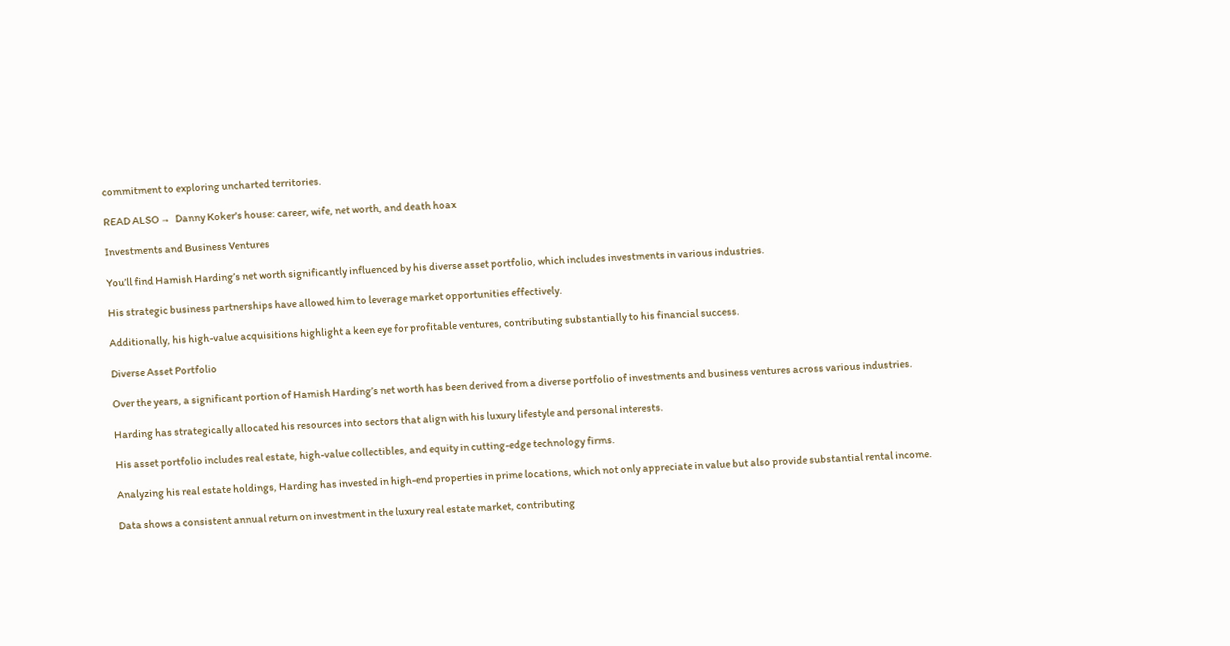commitment to exploring uncharted territories.

READ ALSO →   Danny Koker's house: career, wife, net worth, and death hoax

Investments and Business Ventures

You’ll find Hamish Harding’s net worth significantly influenced by his diverse asset portfolio, which includes investments in various industries.

His strategic business partnerships have allowed him to leverage market opportunities effectively.

Additionally, his high-value acquisitions highlight a keen eye for profitable ventures, contributing substantially to his financial success.

Diverse Asset Portfolio

Over the years, a significant portion of Hamish Harding’s net worth has been derived from a diverse portfolio of investments and business ventures across various industries.

Harding has strategically allocated his resources into sectors that align with his luxury lifestyle and personal interests.

His asset portfolio includes real estate, high-value collectibles, and equity in cutting-edge technology firms.

Analyzing his real estate holdings, Harding has invested in high-end properties in prime locations, which not only appreciate in value but also provide substantial rental income.

Data shows a consistent annual return on investment in the luxury real estate market, contributing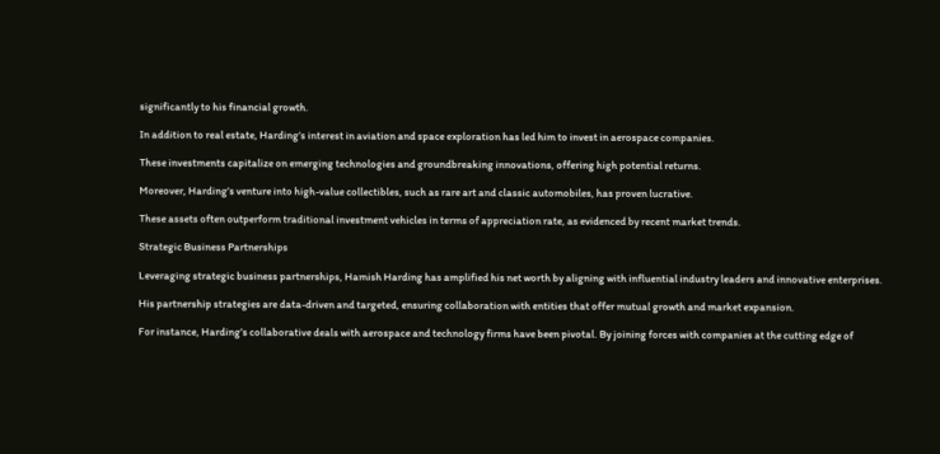significantly to his financial growth.

In addition to real estate, Harding’s interest in aviation and space exploration has led him to invest in aerospace companies.

These investments capitalize on emerging technologies and groundbreaking innovations, offering high potential returns.

Moreover, Harding’s venture into high-value collectibles, such as rare art and classic automobiles, has proven lucrative.

These assets often outperform traditional investment vehicles in terms of appreciation rate, as evidenced by recent market trends.

Strategic Business Partnerships

Leveraging strategic business partnerships, Hamish Harding has amplified his net worth by aligning with influential industry leaders and innovative enterprises.

His partnership strategies are data-driven and targeted, ensuring collaboration with entities that offer mutual growth and market expansion.

For instance, Harding’s collaborative deals with aerospace and technology firms have been pivotal. By joining forces with companies at the cutting edge of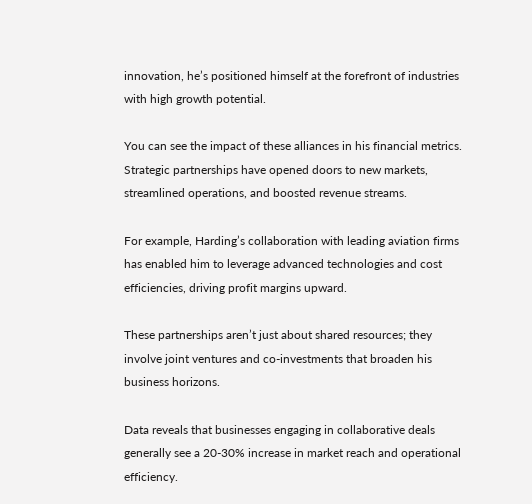innovation, he’s positioned himself at the forefront of industries with high growth potential.

You can see the impact of these alliances in his financial metrics. Strategic partnerships have opened doors to new markets, streamlined operations, and boosted revenue streams.

For example, Harding’s collaboration with leading aviation firms has enabled him to leverage advanced technologies and cost efficiencies, driving profit margins upward.

These partnerships aren’t just about shared resources; they involve joint ventures and co-investments that broaden his business horizons.

Data reveals that businesses engaging in collaborative deals generally see a 20-30% increase in market reach and operational efficiency.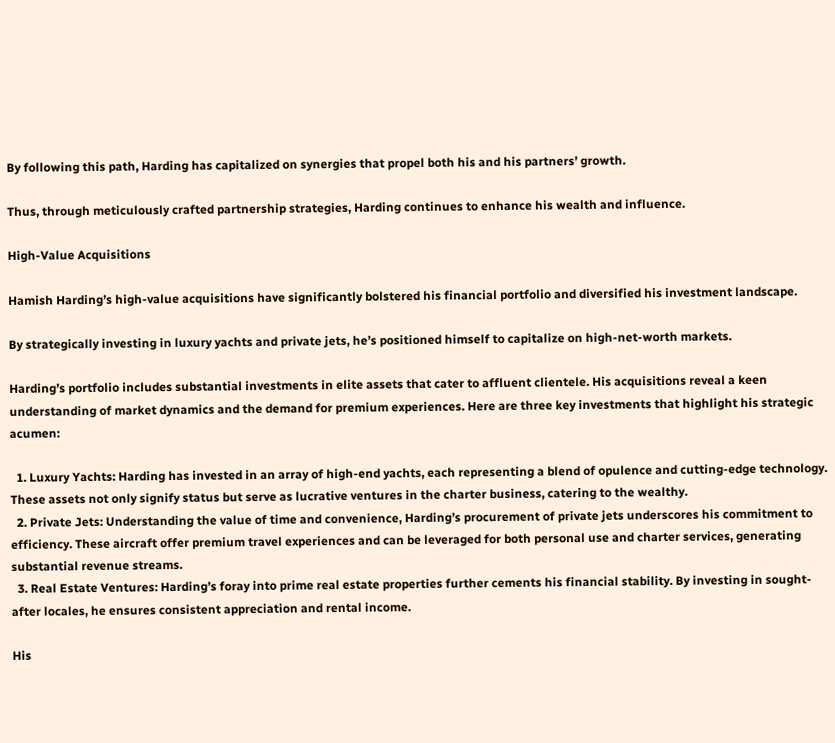By following this path, Harding has capitalized on synergies that propel both his and his partners’ growth.

Thus, through meticulously crafted partnership strategies, Harding continues to enhance his wealth and influence.

High-Value Acquisitions

Hamish Harding’s high-value acquisitions have significantly bolstered his financial portfolio and diversified his investment landscape.

By strategically investing in luxury yachts and private jets, he’s positioned himself to capitalize on high-net-worth markets.

Harding’s portfolio includes substantial investments in elite assets that cater to affluent clientele. His acquisitions reveal a keen understanding of market dynamics and the demand for premium experiences. Here are three key investments that highlight his strategic acumen:

  1. Luxury Yachts: Harding has invested in an array of high-end yachts, each representing a blend of opulence and cutting-edge technology. These assets not only signify status but serve as lucrative ventures in the charter business, catering to the wealthy.
  2. Private Jets: Understanding the value of time and convenience, Harding’s procurement of private jets underscores his commitment to efficiency. These aircraft offer premium travel experiences and can be leveraged for both personal use and charter services, generating substantial revenue streams.
  3. Real Estate Ventures: Harding’s foray into prime real estate properties further cements his financial stability. By investing in sought-after locales, he ensures consistent appreciation and rental income.

His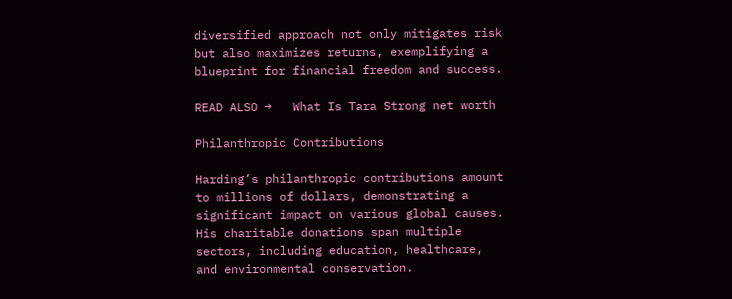diversified approach not only mitigates risk but also maximizes returns, exemplifying a blueprint for financial freedom and success.

READ ALSO →   What Is Tara Strong net worth

Philanthropic Contributions

Harding’s philanthropic contributions amount to millions of dollars, demonstrating a significant impact on various global causes. His charitable donations span multiple sectors, including education, healthcare, and environmental conservation.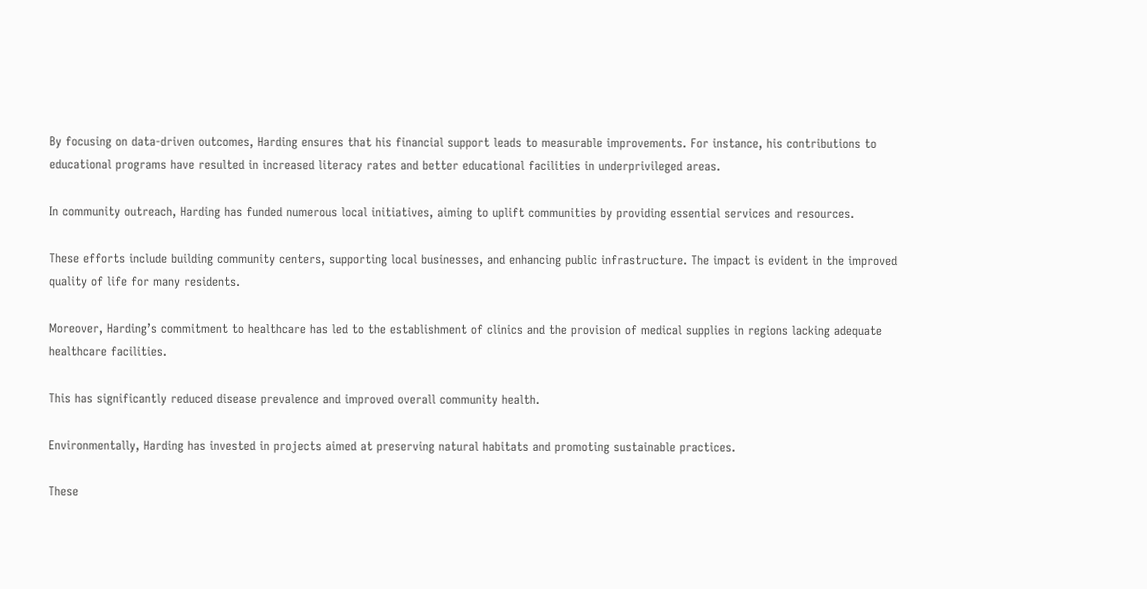By focusing on data-driven outcomes, Harding ensures that his financial support leads to measurable improvements. For instance, his contributions to educational programs have resulted in increased literacy rates and better educational facilities in underprivileged areas.

In community outreach, Harding has funded numerous local initiatives, aiming to uplift communities by providing essential services and resources.

These efforts include building community centers, supporting local businesses, and enhancing public infrastructure. The impact is evident in the improved quality of life for many residents.

Moreover, Harding’s commitment to healthcare has led to the establishment of clinics and the provision of medical supplies in regions lacking adequate healthcare facilities.

This has significantly reduced disease prevalence and improved overall community health.

Environmentally, Harding has invested in projects aimed at preserving natural habitats and promoting sustainable practices.

These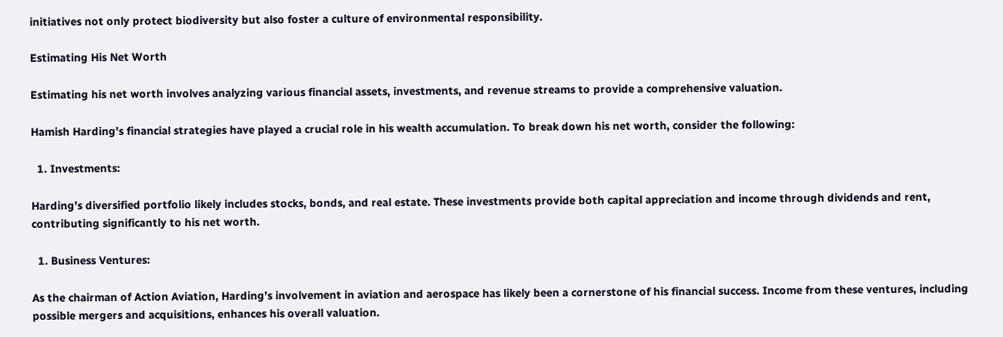initiatives not only protect biodiversity but also foster a culture of environmental responsibility.

Estimating His Net Worth

Estimating his net worth involves analyzing various financial assets, investments, and revenue streams to provide a comprehensive valuation.

Hamish Harding’s financial strategies have played a crucial role in his wealth accumulation. To break down his net worth, consider the following:

  1. Investments:

Harding’s diversified portfolio likely includes stocks, bonds, and real estate. These investments provide both capital appreciation and income through dividends and rent, contributing significantly to his net worth.

  1. Business Ventures:

As the chairman of Action Aviation, Harding’s involvement in aviation and aerospace has likely been a cornerstone of his financial success. Income from these ventures, including possible mergers and acquisitions, enhances his overall valuation.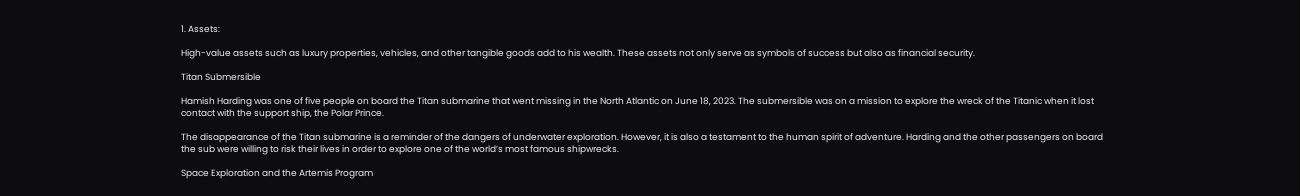1. Assets:

High-value assets such as luxury properties, vehicles, and other tangible goods add to his wealth. These assets not only serve as symbols of success but also as financial security.

Titan Submersible

Hamish Harding was one of five people on board the Titan submarine that went missing in the North Atlantic on June 18, 2023. The submersible was on a mission to explore the wreck of the Titanic when it lost contact with the support ship, the Polar Prince.

The disappearance of the Titan submarine is a reminder of the dangers of underwater exploration. However, it is also a testament to the human spirit of adventure. Harding and the other passengers on board the sub were willing to risk their lives in order to explore one of the world’s most famous shipwrecks.

Space Exploration and the Artemis Program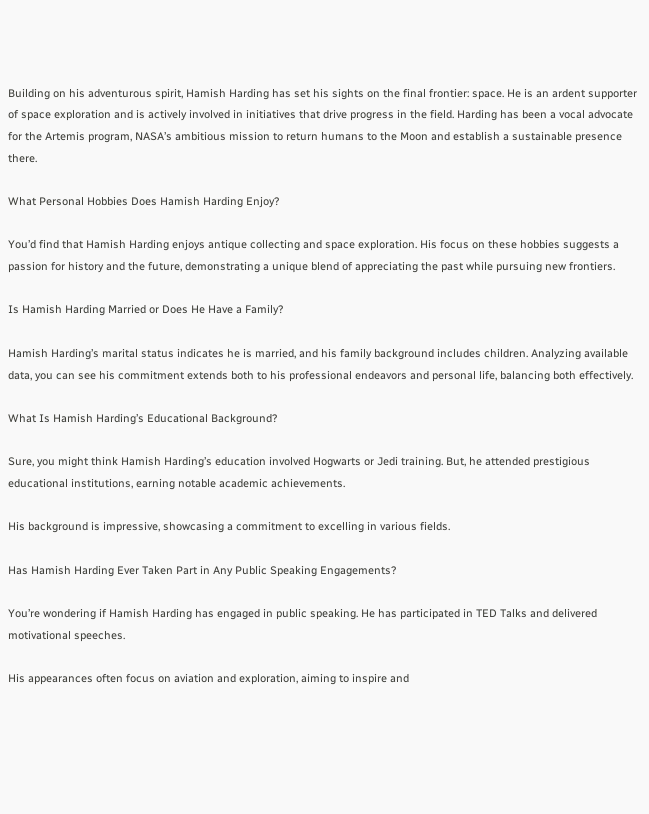Building on his adventurous spirit, Hamish Harding has set his sights on the final frontier: space. He is an ardent supporter of space exploration and is actively involved in initiatives that drive progress in the field. Harding has been a vocal advocate for the Artemis program, NASA’s ambitious mission to return humans to the Moon and establish a sustainable presence there.

What Personal Hobbies Does Hamish Harding Enjoy?

You’d find that Hamish Harding enjoys antique collecting and space exploration. His focus on these hobbies suggests a passion for history and the future, demonstrating a unique blend of appreciating the past while pursuing new frontiers.

Is Hamish Harding Married or Does He Have a Family?

Hamish Harding’s marital status indicates he is married, and his family background includes children. Analyzing available data, you can see his commitment extends both to his professional endeavors and personal life, balancing both effectively.

What Is Hamish Harding’s Educational Background?

Sure, you might think Hamish Harding’s education involved Hogwarts or Jedi training. But, he attended prestigious educational institutions, earning notable academic achievements.

His background is impressive, showcasing a commitment to excelling in various fields.

Has Hamish Harding Ever Taken Part in Any Public Speaking Engagements?

You’re wondering if Hamish Harding has engaged in public speaking. He has participated in TED Talks and delivered motivational speeches.

His appearances often focus on aviation and exploration, aiming to inspire and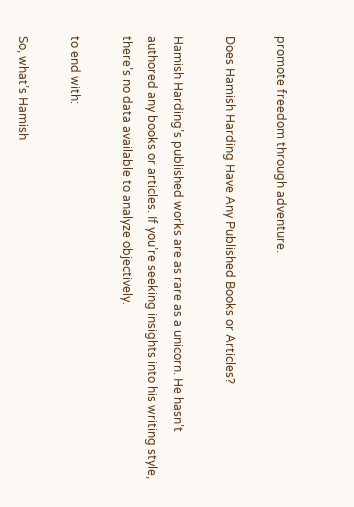promote freedom through adventure.

Does Hamish Harding Have Any Published Books or Articles?

Hamish Harding’s published works are as rare as a unicorn. He hasn’t authored any books or articles. If you’re seeking insights into his writing style, there’s no data available to analyze objectively.

to end with:

So, what’s Hamish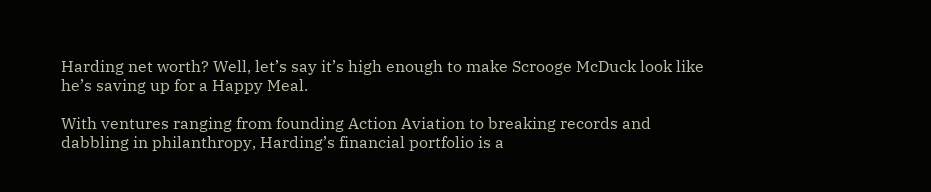Harding net worth? Well, let’s say it’s high enough to make Scrooge McDuck look like he’s saving up for a Happy Meal.

With ventures ranging from founding Action Aviation to breaking records and dabbling in philanthropy, Harding’s financial portfolio is a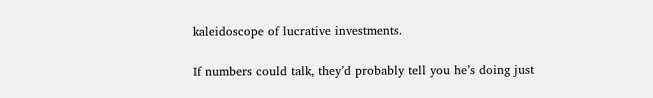kaleidoscope of lucrative investments.

If numbers could talk, they’d probably tell you he’s doing just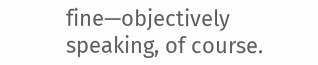fine—objectively speaking, of course.